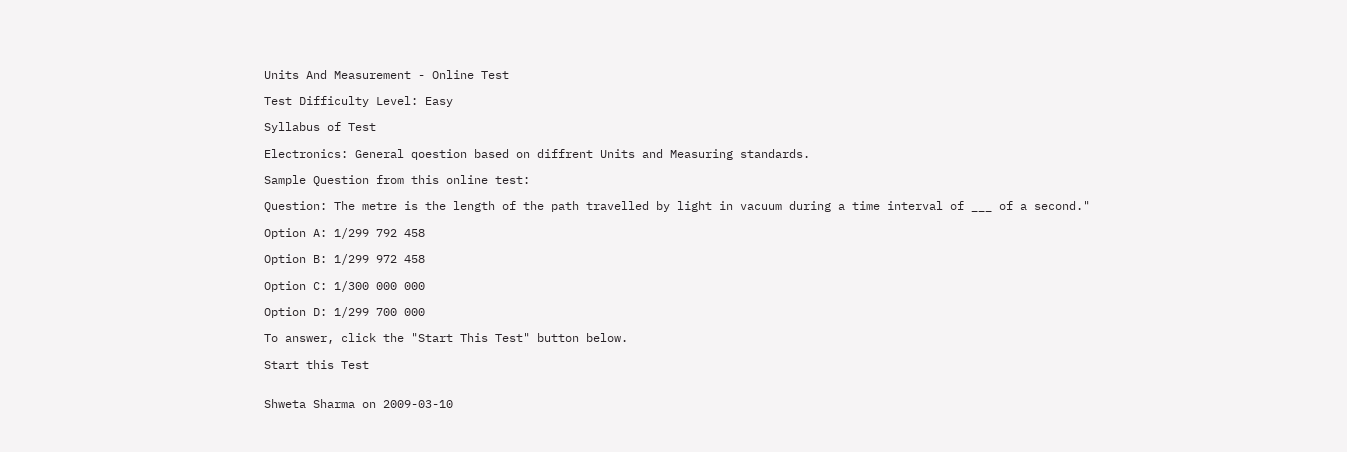Units And Measurement - Online Test

Test Difficulty Level: Easy

Syllabus of Test

Electronics: General qoestion based on diffrent Units and Measuring standards.

Sample Question from this online test:

Question: The metre is the length of the path travelled by light in vacuum during a time interval of ___ of a second."

Option A: 1/299 792 458

Option B: 1/299 972 458

Option C: 1/300 000 000

Option D: 1/299 700 000

To answer, click the "Start This Test" button below.

Start this Test


Shweta Sharma on 2009-03-10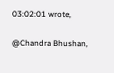03:02:01 wrote,

@Chandra Bhushan,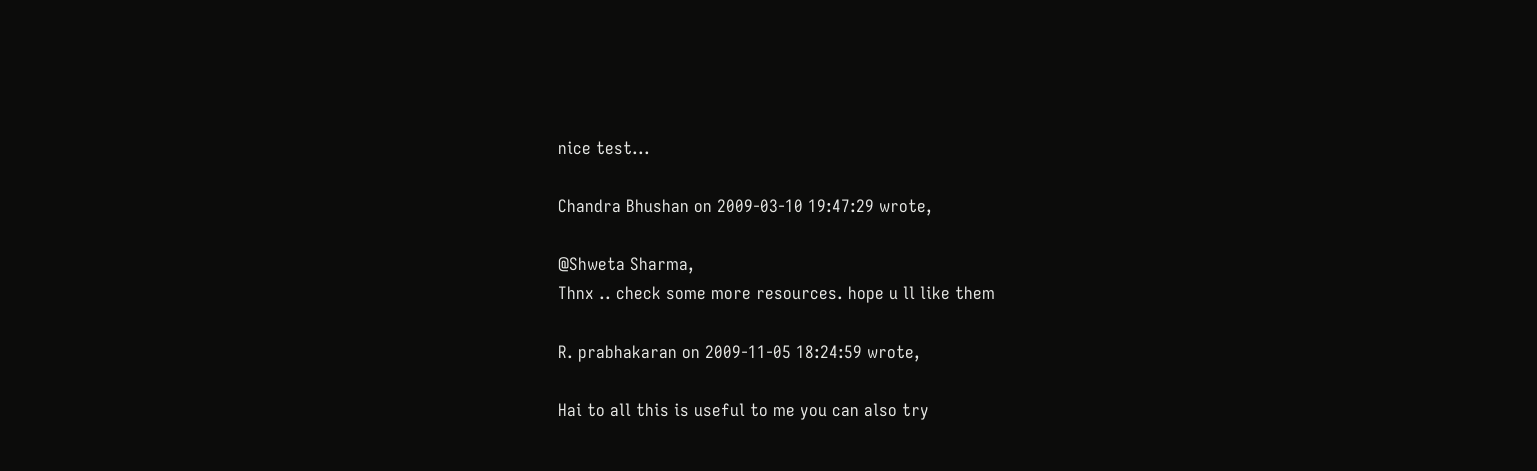nice test...

Chandra Bhushan on 2009-03-10 19:47:29 wrote,

@Shweta Sharma,
Thnx .. check some more resources. hope u ll like them

R. prabhakaran on 2009-11-05 18:24:59 wrote,

Hai to all this is useful to me you can also try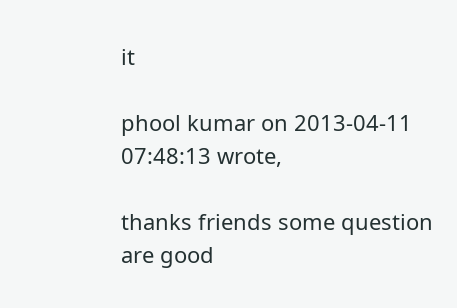it

phool kumar on 2013-04-11 07:48:13 wrote,

thanks friends some question are good